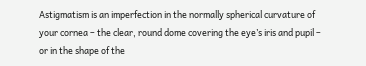Astigmatism is an imperfection in the normally spherical curvature of your cornea – the clear, round dome covering the eye’s iris and pupil – or in the shape of the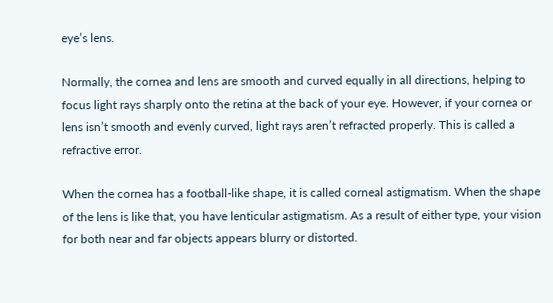eye’s lens.

Normally, the cornea and lens are smooth and curved equally in all directions, helping to focus light rays sharply onto the retina at the back of your eye. However, if your cornea or lens isn’t smooth and evenly curved, light rays aren’t refracted properly. This is called a refractive error.

When the cornea has a football-like shape, it is called corneal astigmatism. When the shape of the lens is like that, you have lenticular astigmatism. As a result of either type, your vision for both near and far objects appears blurry or distorted.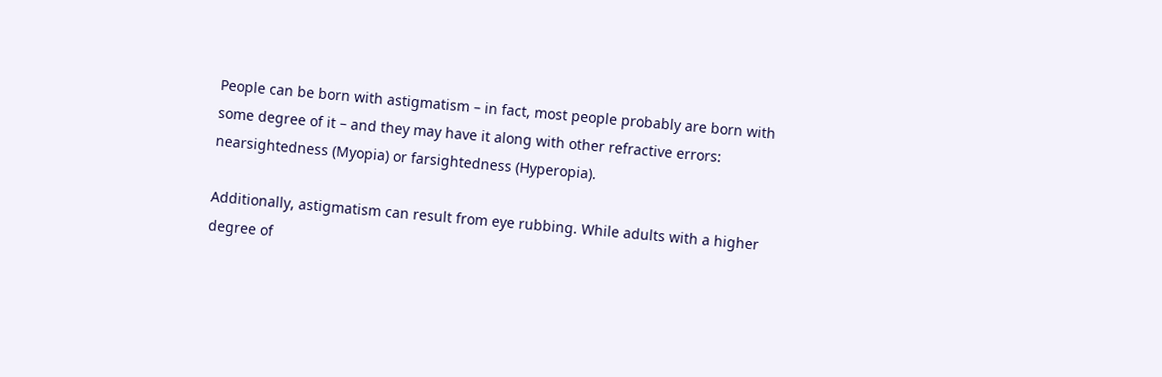People can be born with astigmatism – in fact, most people probably are born with some degree of it – and they may have it along with other refractive errors: nearsightedness (Myopia) or farsightedness (Hyperopia).

Additionally, astigmatism can result from eye rubbing. While adults with a higher degree of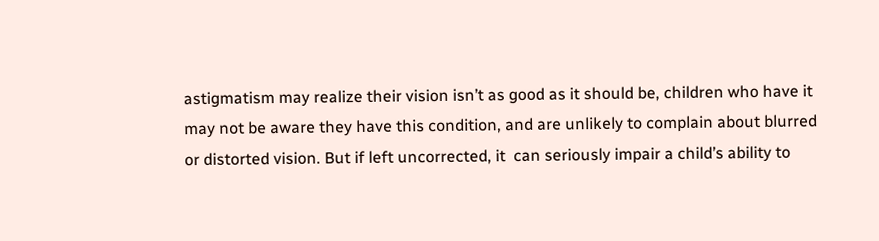astigmatism may realize their vision isn’t as good as it should be, children who have it may not be aware they have this condition, and are unlikely to complain about blurred or distorted vision. But if left uncorrected, it  can seriously impair a child’s ability to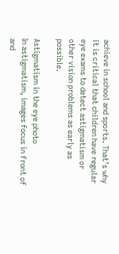achieve in school and sports. That’s why it is critical that children have regular eye exams to detect astigmatism or other vision problems as early as possible.

Astigmatism in the eye photo
In astigmatism, images focus in front of and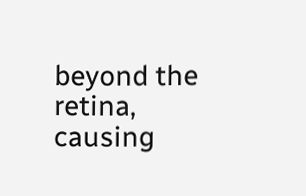beyond the retina, causing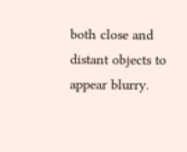both close and distant objects to appear blurry.